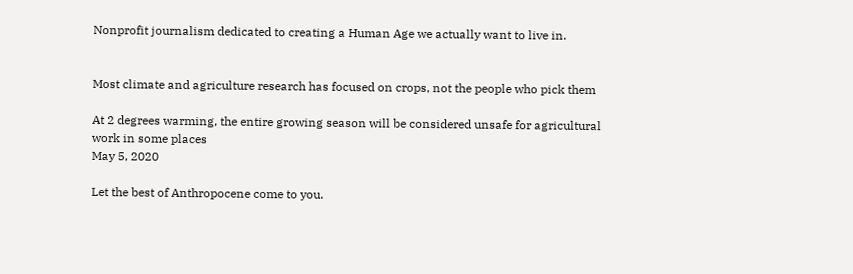Nonprofit journalism dedicated to creating a Human Age we actually want to live in.


Most climate and agriculture research has focused on crops, not the people who pick them

At 2 degrees warming, the entire growing season will be considered unsafe for agricultural work in some places
May 5, 2020

Let the best of Anthropocene come to you.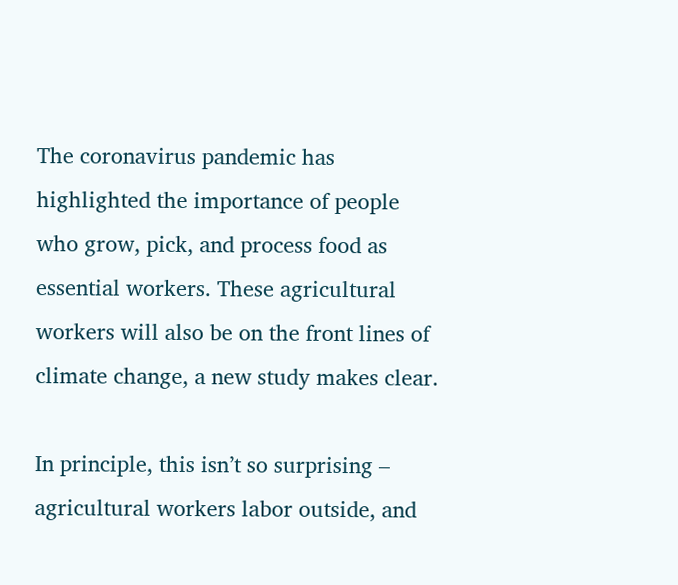The coronavirus pandemic has highlighted the importance of people who grow, pick, and process food as essential workers. These agricultural workers will also be on the front lines of climate change, a new study makes clear.

In principle, this isn’t so surprising – agricultural workers labor outside, and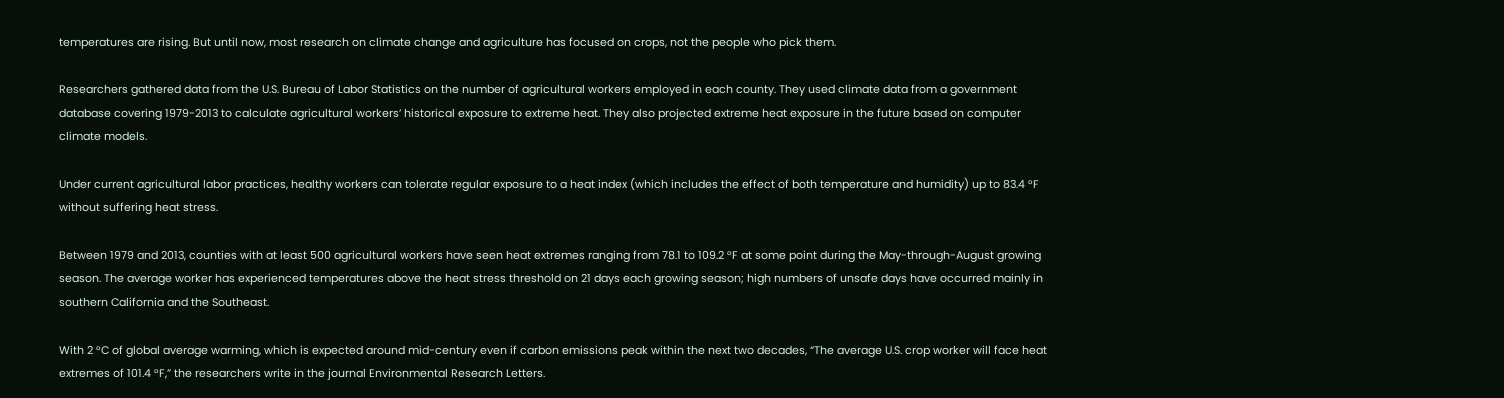temperatures are rising. But until now, most research on climate change and agriculture has focused on crops, not the people who pick them.

Researchers gathered data from the U.S. Bureau of Labor Statistics on the number of agricultural workers employed in each county. They used climate data from a government database covering 1979-2013 to calculate agricultural workers’ historical exposure to extreme heat. They also projected extreme heat exposure in the future based on computer climate models.

Under current agricultural labor practices, healthy workers can tolerate regular exposure to a heat index (which includes the effect of both temperature and humidity) up to 83.4 °F without suffering heat stress.

Between 1979 and 2013, counties with at least 500 agricultural workers have seen heat extremes ranging from 78.1 to 109.2 °F at some point during the May-through-August growing season. The average worker has experienced temperatures above the heat stress threshold on 21 days each growing season; high numbers of unsafe days have occurred mainly in southern California and the Southeast.

With 2 °C of global average warming, which is expected around mid-century even if carbon emissions peak within the next two decades, “The average U.S. crop worker will face heat extremes of 101.4 °F,” the researchers write in the journal Environmental Research Letters.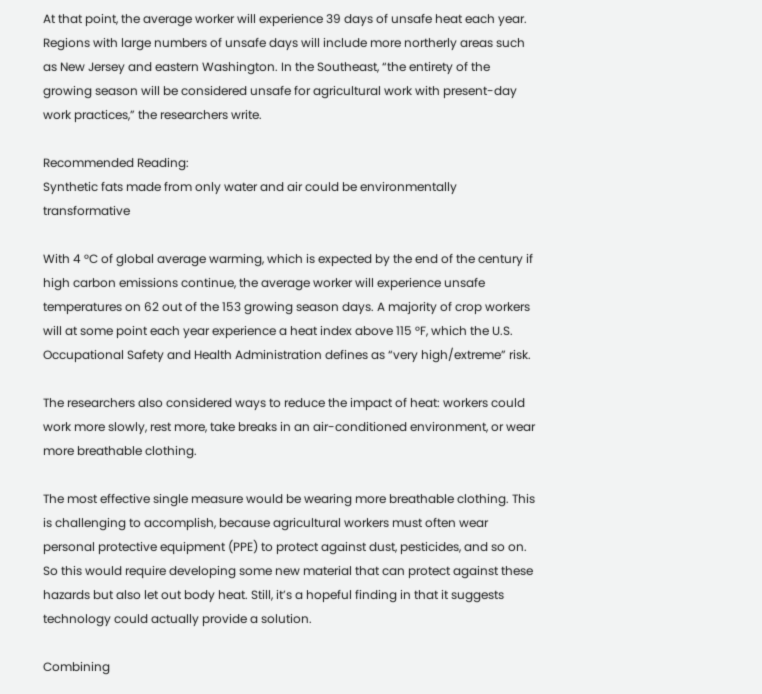At that point, the average worker will experience 39 days of unsafe heat each year. Regions with large numbers of unsafe days will include more northerly areas such as New Jersey and eastern Washington. In the Southeast, “the entirety of the growing season will be considered unsafe for agricultural work with present-day work practices,” the researchers write.

Recommended Reading:
Synthetic fats made from only water and air could be environmentally transformative

With 4 °C of global average warming, which is expected by the end of the century if high carbon emissions continue, the average worker will experience unsafe temperatures on 62 out of the 153 growing season days. A majority of crop workers will at some point each year experience a heat index above 115 °F, which the U.S. Occupational Safety and Health Administration defines as “very high/extreme” risk.

The researchers also considered ways to reduce the impact of heat: workers could work more slowly, rest more, take breaks in an air-conditioned environment, or wear more breathable clothing.

The most effective single measure would be wearing more breathable clothing. This is challenging to accomplish, because agricultural workers must often wear personal protective equipment (PPE) to protect against dust, pesticides, and so on. So this would require developing some new material that can protect against these hazards but also let out body heat. Still, it’s a hopeful finding in that it suggests technology could actually provide a solution.

Combining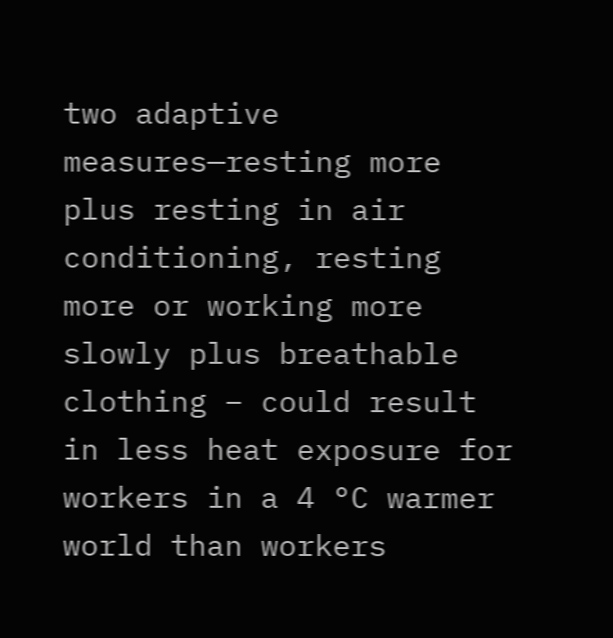two adaptive measures—resting more plus resting in air conditioning, resting more or working more slowly plus breathable clothing – could result in less heat exposure for workers in a 4 °C warmer world than workers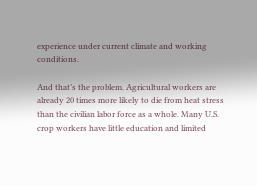experience under current climate and working conditions.

And that’s the problem. Agricultural workers are already 20 times more likely to die from heat stress than the civilian labor force as a whole. Many U.S. crop workers have little education and limited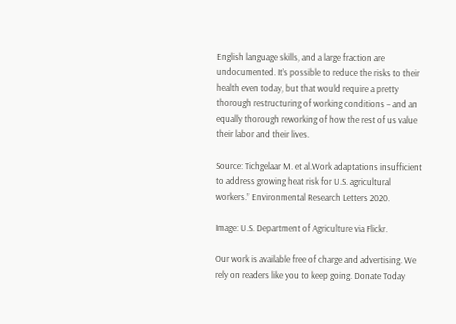English language skills, and a large fraction are undocumented. It’s possible to reduce the risks to their health even today, but that would require a pretty thorough restructuring of working conditions – and an equally thorough reworking of how the rest of us value their labor and their lives.

Source: Tichgelaar M. et al.Work adaptations insufficient to address growing heat risk for U.S. agricultural workers.” Environmental Research Letters 2020.

Image: U.S. Department of Agriculture via Flickr.

Our work is available free of charge and advertising. We rely on readers like you to keep going. Donate Today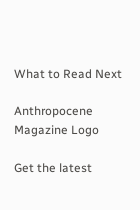What to Read Next

Anthropocene Magazine Logo

Get the latest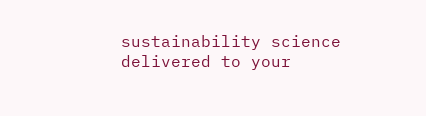sustainability science delivered to your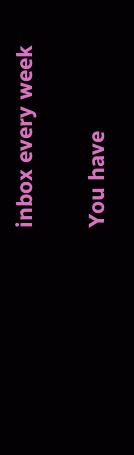inbox every week


You have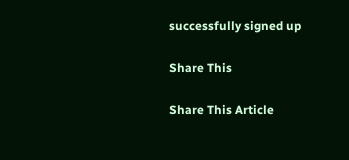successfully signed up

Share This

Share This Article